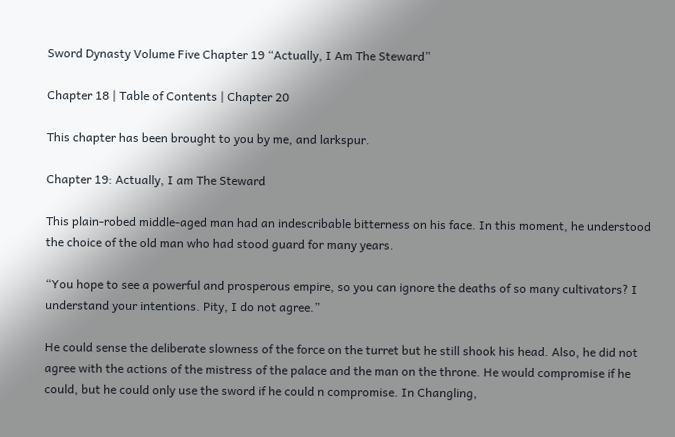Sword Dynasty Volume Five Chapter 19 “Actually, I Am The Steward”

Chapter 18 | Table of Contents | Chapter 20

This chapter has been brought to you by me, and larkspur.

Chapter 19: Actually, I am The Steward

This plain-robed middle-aged man had an indescribable bitterness on his face. In this moment, he understood the choice of the old man who had stood guard for many years.

“You hope to see a powerful and prosperous empire, so you can ignore the deaths of so many cultivators? I understand your intentions. Pity, I do not agree.”

He could sense the deliberate slowness of the force on the turret but he still shook his head. Also, he did not agree with the actions of the mistress of the palace and the man on the throne. He would compromise if he could, but he could only use the sword if he could n compromise. In Changling,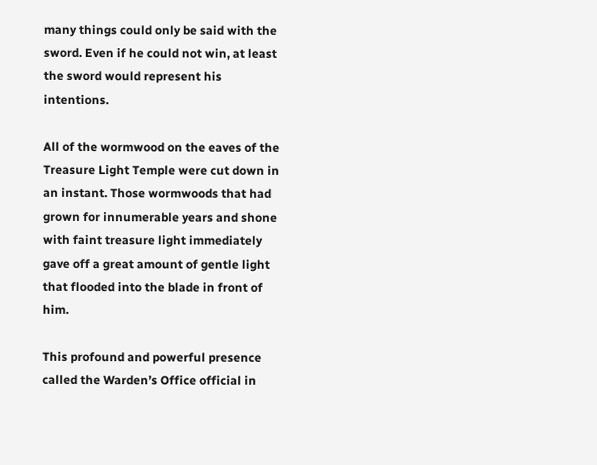many things could only be said with the sword. Even if he could not win, at least the sword would represent his intentions.

All of the wormwood on the eaves of the Treasure Light Temple were cut down in an instant. Those wormwoods that had grown for innumerable years and shone with faint treasure light immediately gave off a great amount of gentle light that flooded into the blade in front of him.

This profound and powerful presence called the Warden’s Office official in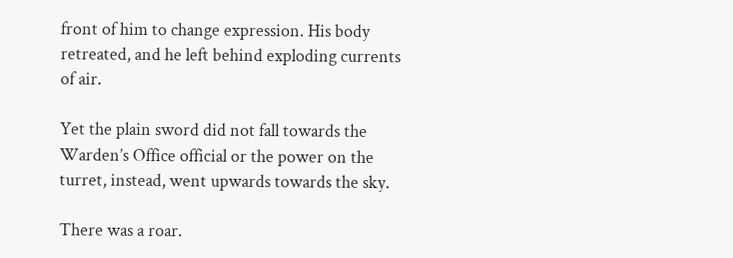front of him to change expression. His body retreated, and he left behind exploding currents of air.

Yet the plain sword did not fall towards the Warden’s Office official or the power on the turret, instead, went upwards towards the sky.

There was a roar.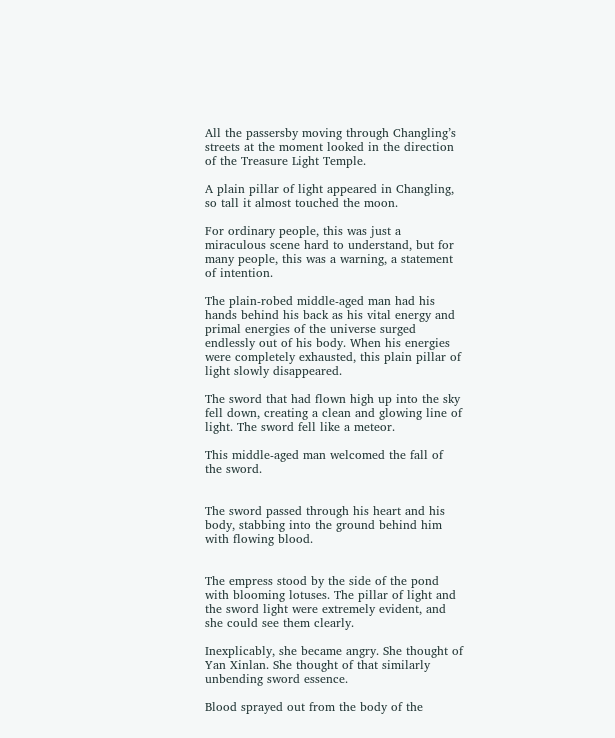All the passersby moving through Changling’s streets at the moment looked in the direction of the Treasure Light Temple.

A plain pillar of light appeared in Changling, so tall it almost touched the moon.

For ordinary people, this was just a miraculous scene hard to understand, but for many people, this was a warning, a statement of intention.

The plain-robed middle-aged man had his hands behind his back as his vital energy and primal energies of the universe surged endlessly out of his body. When his energies were completely exhausted, this plain pillar of light slowly disappeared.

The sword that had flown high up into the sky fell down, creating a clean and glowing line of light. The sword fell like a meteor.

This middle-aged man welcomed the fall of the sword.


The sword passed through his heart and his body, stabbing into the ground behind him with flowing blood.


The empress stood by the side of the pond with blooming lotuses. The pillar of light and the sword light were extremely evident, and she could see them clearly.

Inexplicably, she became angry. She thought of Yan Xinlan. She thought of that similarly unbending sword essence.

Blood sprayed out from the body of the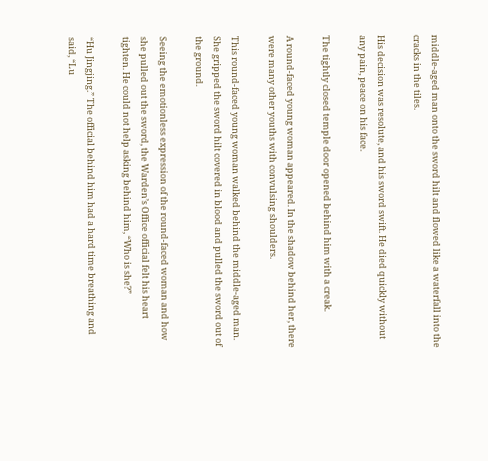middle-aged man onto the sword hilt and flowed like a waterfall into the cracks in the tiles.

His decision was resolute, and his sword swift. He died quickly without any pain, peace on his face.

The tightly closed temple door opened behind him with a creak.

A round-faced young woman appeared. In the shadow behind her, there were many other youths with convulsing shoulders.

This round-faced young woman walked behind the middle-aged man. She gripped the sword hilt covered in blood and pulled the sword out of the ground.

Seeing the emotionless expression of the round-faced woman and how she pulled out the sword, the Warden’s Office official felt his heart tighten. He could not help asking behind him, “Who is she?”

“Hu Jingjing.” The official behind him had a hard time breathing and said, “Lu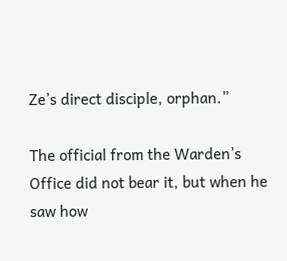Ze’s direct disciple, orphan.”

The official from the Warden’s Office did not bear it, but when he saw how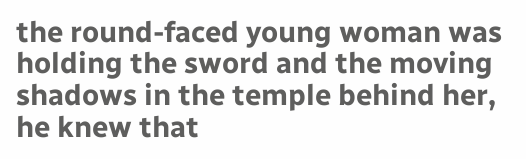the round-faced young woman was holding the sword and the moving shadows in the temple behind her, he knew that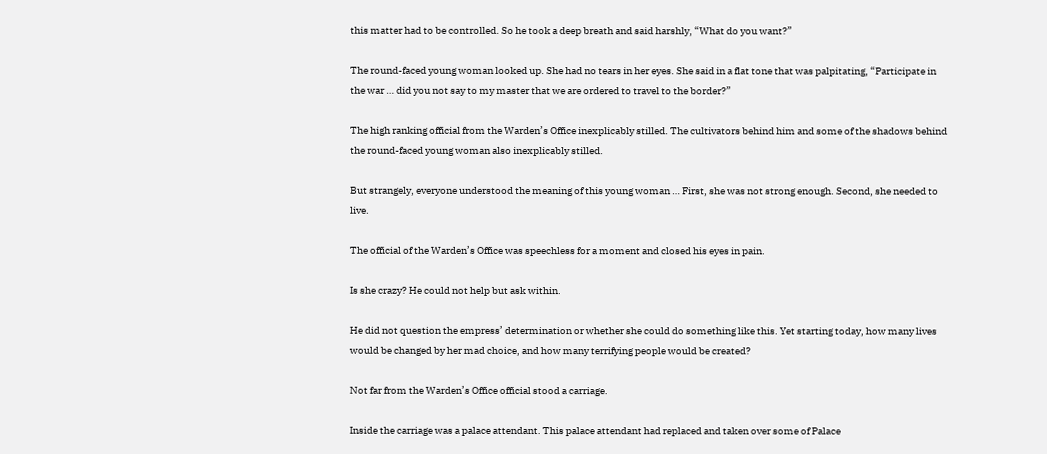this matter had to be controlled. So he took a deep breath and said harshly, “What do you want?”

The round-faced young woman looked up. She had no tears in her eyes. She said in a flat tone that was palpitating, “Participate in the war … did you not say to my master that we are ordered to travel to the border?”

The high ranking official from the Warden’s Office inexplicably stilled. The cultivators behind him and some of the shadows behind the round-faced young woman also inexplicably stilled.

But strangely, everyone understood the meaning of this young woman … First, she was not strong enough. Second, she needed to live.

The official of the Warden’s Office was speechless for a moment and closed his eyes in pain.

Is she crazy? He could not help but ask within.

He did not question the empress’ determination or whether she could do something like this. Yet starting today, how many lives would be changed by her mad choice, and how many terrifying people would be created?

Not far from the Warden’s Office official stood a carriage.

Inside the carriage was a palace attendant. This palace attendant had replaced and taken over some of Palace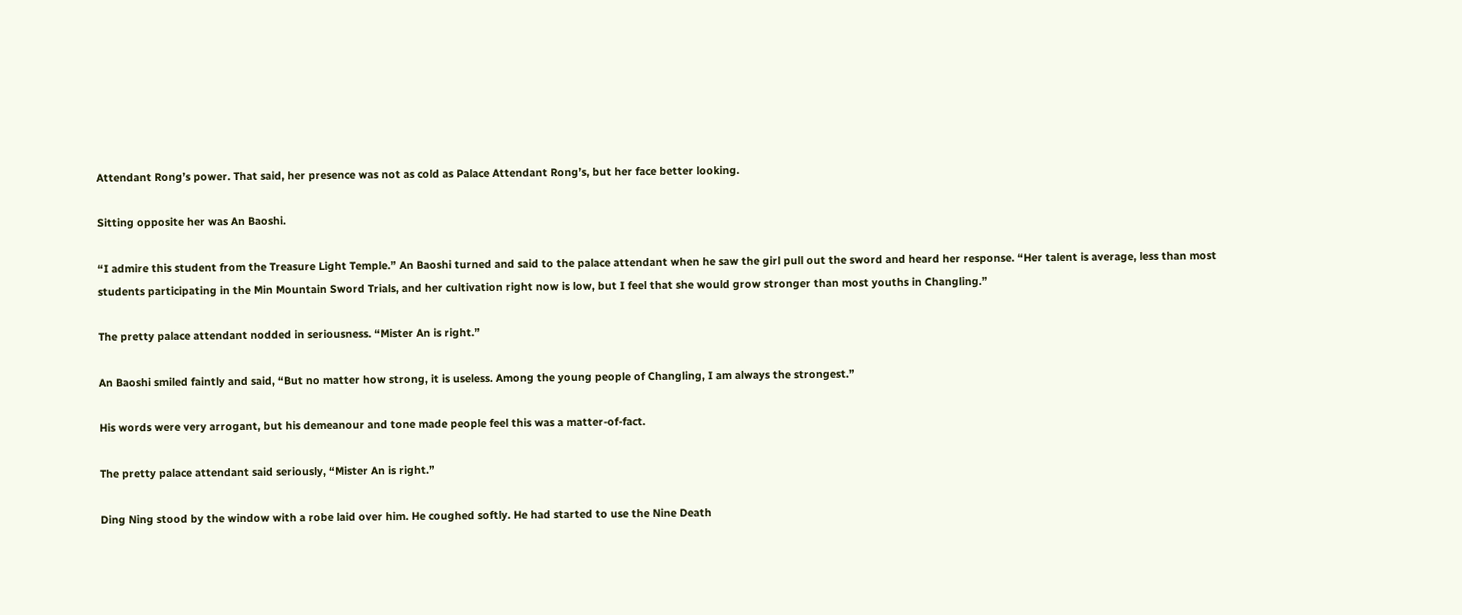Attendant Rong’s power. That said, her presence was not as cold as Palace Attendant Rong’s, but her face better looking.

Sitting opposite her was An Baoshi.

“I admire this student from the Treasure Light Temple.” An Baoshi turned and said to the palace attendant when he saw the girl pull out the sword and heard her response. “Her talent is average, less than most students participating in the Min Mountain Sword Trials, and her cultivation right now is low, but I feel that she would grow stronger than most youths in Changling.”

The pretty palace attendant nodded in seriousness. “Mister An is right.”

An Baoshi smiled faintly and said, “But no matter how strong, it is useless. Among the young people of Changling, I am always the strongest.”

His words were very arrogant, but his demeanour and tone made people feel this was a matter-of-fact.

The pretty palace attendant said seriously, “Mister An is right.”

Ding Ning stood by the window with a robe laid over him. He coughed softly. He had started to use the Nine Death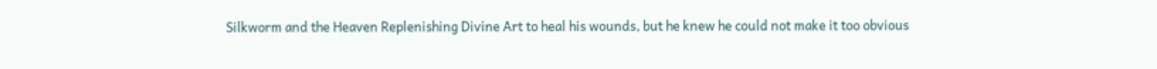Silkworm and the Heaven Replenishing Divine Art to heal his wounds, but he knew he could not make it too obvious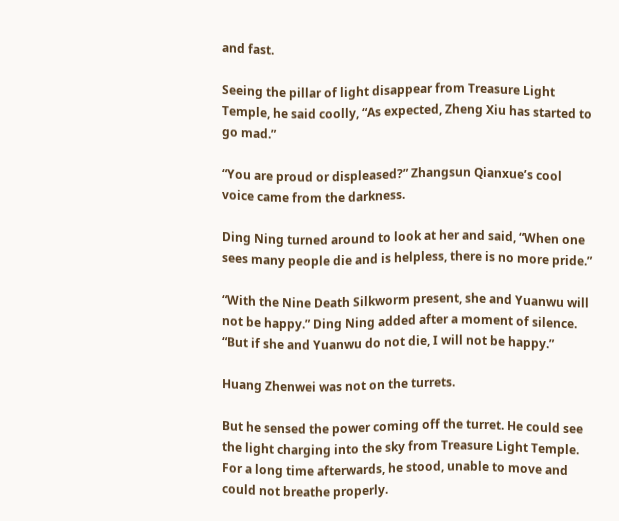and fast.

Seeing the pillar of light disappear from Treasure Light Temple, he said coolly, “As expected, Zheng Xiu has started to go mad.”

“You are proud or displeased?” Zhangsun Qianxue’s cool voice came from the darkness.

Ding Ning turned around to look at her and said, “When one sees many people die and is helpless, there is no more pride.”

“With the Nine Death Silkworm present, she and Yuanwu will not be happy.” Ding Ning added after a moment of silence. “But if she and Yuanwu do not die, I will not be happy.”

Huang Zhenwei was not on the turrets.

But he sensed the power coming off the turret. He could see the light charging into the sky from Treasure Light Temple. For a long time afterwards, he stood, unable to move and could not breathe properly.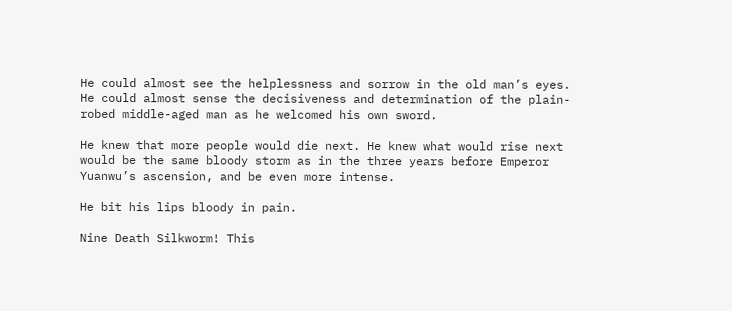He could almost see the helplessness and sorrow in the old man’s eyes. He could almost sense the decisiveness and determination of the plain-robed middle-aged man as he welcomed his own sword.

He knew that more people would die next. He knew what would rise next would be the same bloody storm as in the three years before Emperor Yuanwu’s ascension, and be even more intense.

He bit his lips bloody in pain.

Nine Death Silkworm! This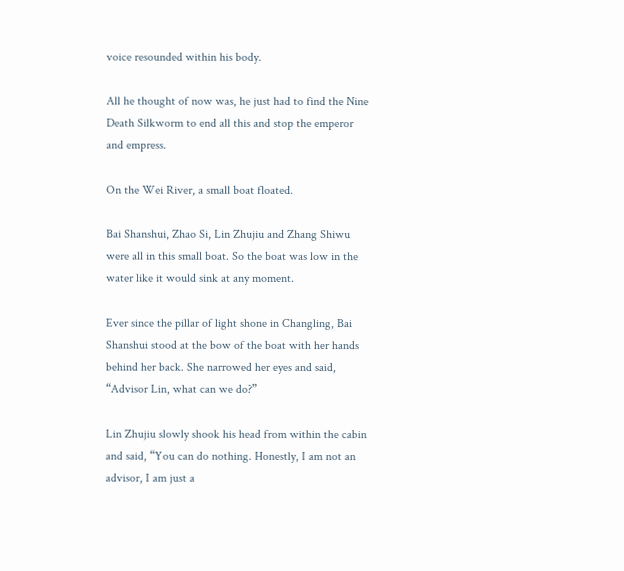voice resounded within his body.

All he thought of now was, he just had to find the Nine Death Silkworm to end all this and stop the emperor and empress.

On the Wei River, a small boat floated.

Bai Shanshui, Zhao Si, Lin Zhujiu and Zhang Shiwu were all in this small boat. So the boat was low in the water like it would sink at any moment.

Ever since the pillar of light shone in Changling, Bai Shanshui stood at the bow of the boat with her hands behind her back. She narrowed her eyes and said, “Advisor Lin, what can we do?”

Lin Zhujiu slowly shook his head from within the cabin and said, “You can do nothing. Honestly, I am not an advisor, I am just a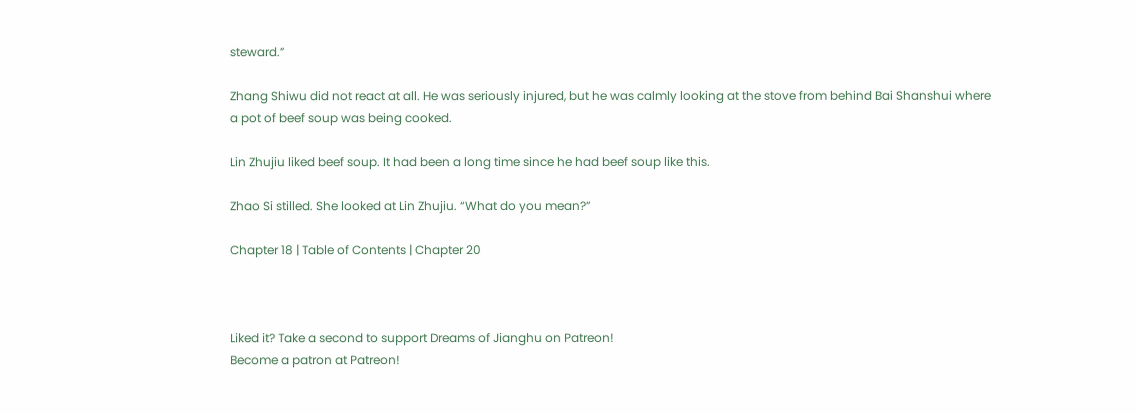steward.”

Zhang Shiwu did not react at all. He was seriously injured, but he was calmly looking at the stove from behind Bai Shanshui where a pot of beef soup was being cooked.

Lin Zhujiu liked beef soup. It had been a long time since he had beef soup like this.

Zhao Si stilled. She looked at Lin Zhujiu. “What do you mean?”

Chapter 18 | Table of Contents | Chapter 20



Liked it? Take a second to support Dreams of Jianghu on Patreon!
Become a patron at Patreon!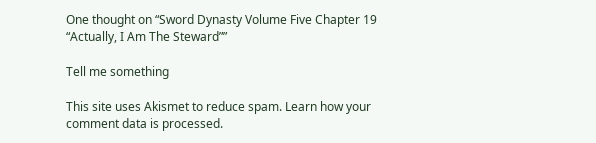One thought on “Sword Dynasty Volume Five Chapter 19 “Actually, I Am The Steward””

Tell me something

This site uses Akismet to reduce spam. Learn how your comment data is processed.